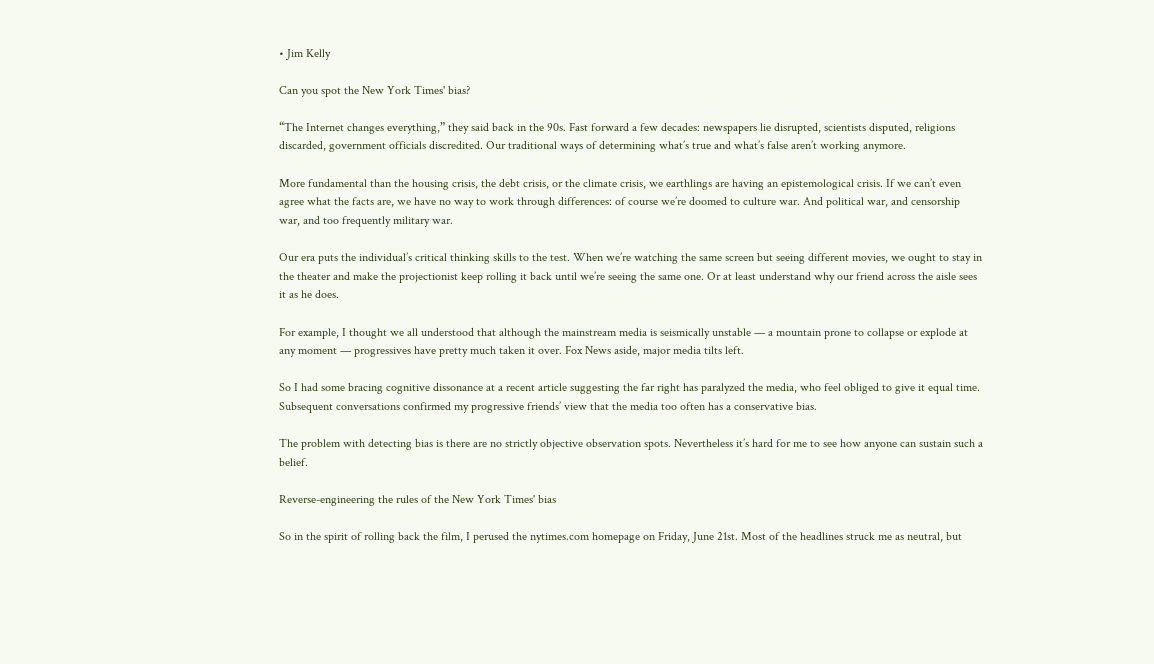• Jim Kelly

Can you spot the New York Times' bias?

“The Internet changes everything,” they said back in the 90s. Fast forward a few decades: newspapers lie disrupted, scientists disputed, religions discarded, government officials discredited. Our traditional ways of determining what’s true and what’s false aren’t working anymore.

More fundamental than the housing crisis, the debt crisis, or the climate crisis, we earthlings are having an epistemological crisis. If we can’t even agree what the facts are, we have no way to work through differences: of course we’re doomed to culture war. And political war, and censorship war, and too frequently military war.

Our era puts the individual’s critical thinking skills to the test. When we’re watching the same screen but seeing different movies, we ought to stay in the theater and make the projectionist keep rolling it back until we’re seeing the same one. Or at least understand why our friend across the aisle sees it as he does.

For example, I thought we all understood that although the mainstream media is seismically unstable — a mountain prone to collapse or explode at any moment — progressives have pretty much taken it over. Fox News aside, major media tilts left.

So I had some bracing cognitive dissonance at a recent article suggesting the far right has paralyzed the media, who feel obliged to give it equal time. Subsequent conversations confirmed my progressive friends’ view that the media too often has a conservative bias.

The problem with detecting bias is there are no strictly objective observation spots. Nevertheless it’s hard for me to see how anyone can sustain such a belief.

Reverse-engineering the rules of the New York Times' bias

So in the spirit of rolling back the film, I perused the nytimes.com homepage on Friday, June 21st. Most of the headlines struck me as neutral, but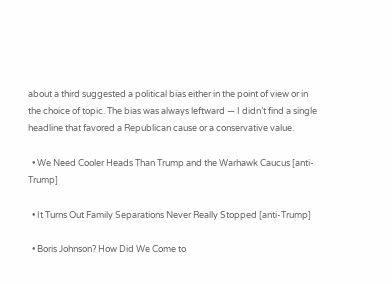about a third suggested a political bias either in the point of view or in the choice of topic. The bias was always leftward — I didn’t find a single headline that favored a Republican cause or a conservative value.

  • We Need Cooler Heads Than Trump and the Warhawk Caucus [anti-Trump]

  • It Turns Out Family Separations Never Really Stopped [anti-Trump]

  • Boris Johnson? How Did We Come to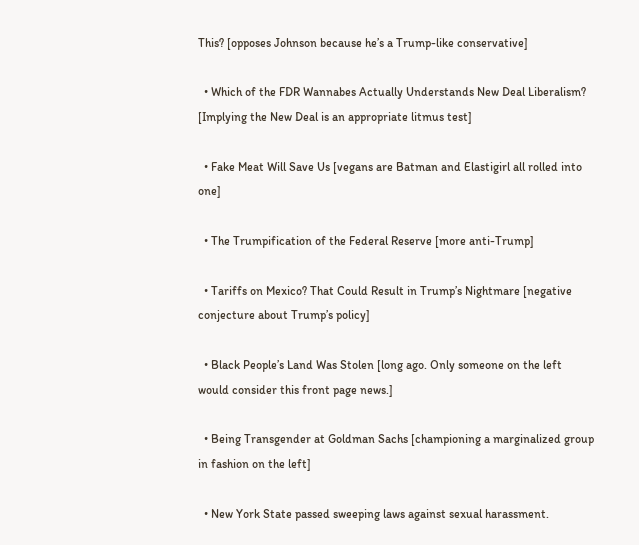This? [opposes Johnson because he’s a Trump-like conservative]

  • Which of the FDR Wannabes Actually Understands New Deal Liberalism? [Implying the New Deal is an appropriate litmus test]

  • Fake Meat Will Save Us [vegans are Batman and Elastigirl all rolled into one]

  • The Trumpification of the Federal Reserve [more anti-Trump]

  • Tariffs on Mexico? That Could Result in Trump’s Nightmare [negative conjecture about Trump’s policy]

  • Black People’s Land Was Stolen [long ago. Only someone on the left would consider this front page news.]

  • Being Transgender at Goldman Sachs [championing a marginalized group in fashion on the left]

  • New York State passed sweeping laws against sexual harassment.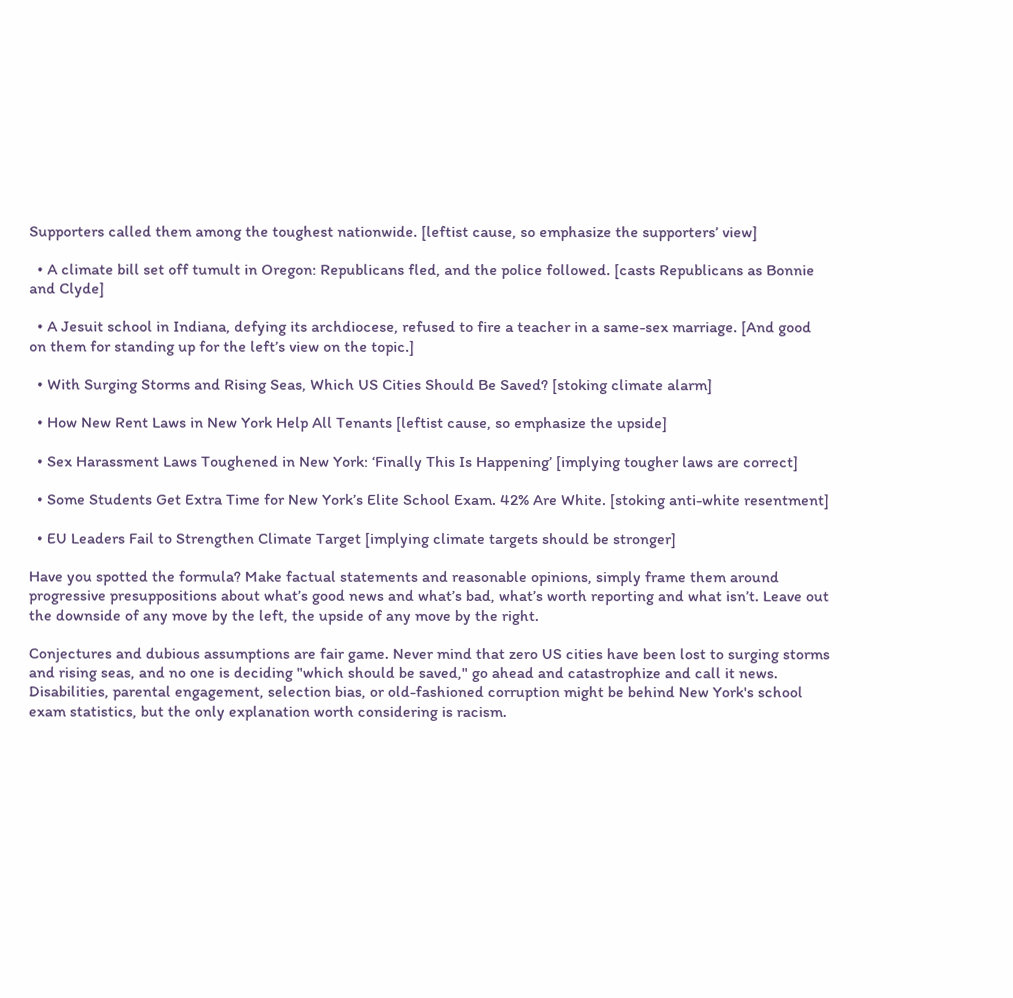Supporters called them among the toughest nationwide. [leftist cause, so emphasize the supporters’ view]

  • A climate bill set off tumult in Oregon: Republicans fled, and the police followed. [casts Republicans as Bonnie and Clyde]

  • A Jesuit school in Indiana, defying its archdiocese, refused to fire a teacher in a same-sex marriage. [And good on them for standing up for the left’s view on the topic.]

  • With Surging Storms and Rising Seas, Which US Cities Should Be Saved? [stoking climate alarm]

  • How New Rent Laws in New York Help All Tenants [leftist cause, so emphasize the upside]

  • Sex Harassment Laws Toughened in New York: ‘Finally This Is Happening’ [implying tougher laws are correct]

  • Some Students Get Extra Time for New York’s Elite School Exam. 42% Are White. [stoking anti-white resentment]

  • EU Leaders Fail to Strengthen Climate Target [implying climate targets should be stronger]

Have you spotted the formula? Make factual statements and reasonable opinions, simply frame them around progressive presuppositions about what’s good news and what’s bad, what’s worth reporting and what isn’t. Leave out the downside of any move by the left, the upside of any move by the right.

Conjectures and dubious assumptions are fair game. Never mind that zero US cities have been lost to surging storms and rising seas, and no one is deciding "which should be saved," go ahead and catastrophize and call it news. Disabilities, parental engagement, selection bias, or old-fashioned corruption might be behind New York's school exam statistics, but the only explanation worth considering is racism.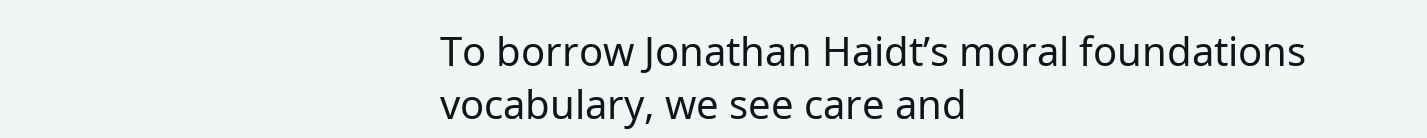To borrow Jonathan Haidt’s moral foundations vocabulary, we see care and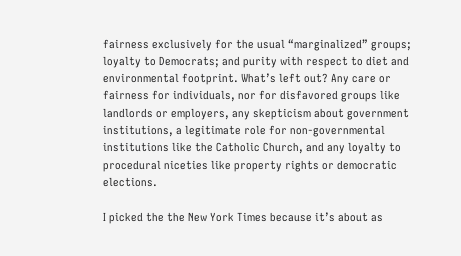fairness exclusively for the usual “marginalized” groups; loyalty to Democrats; and purity with respect to diet and environmental footprint. What’s left out? Any care or fairness for individuals, nor for disfavored groups like landlords or employers, any skepticism about government institutions, a legitimate role for non-governmental institutions like the Catholic Church, and any loyalty to procedural niceties like property rights or democratic elections.

I picked the the New York Times because it’s about as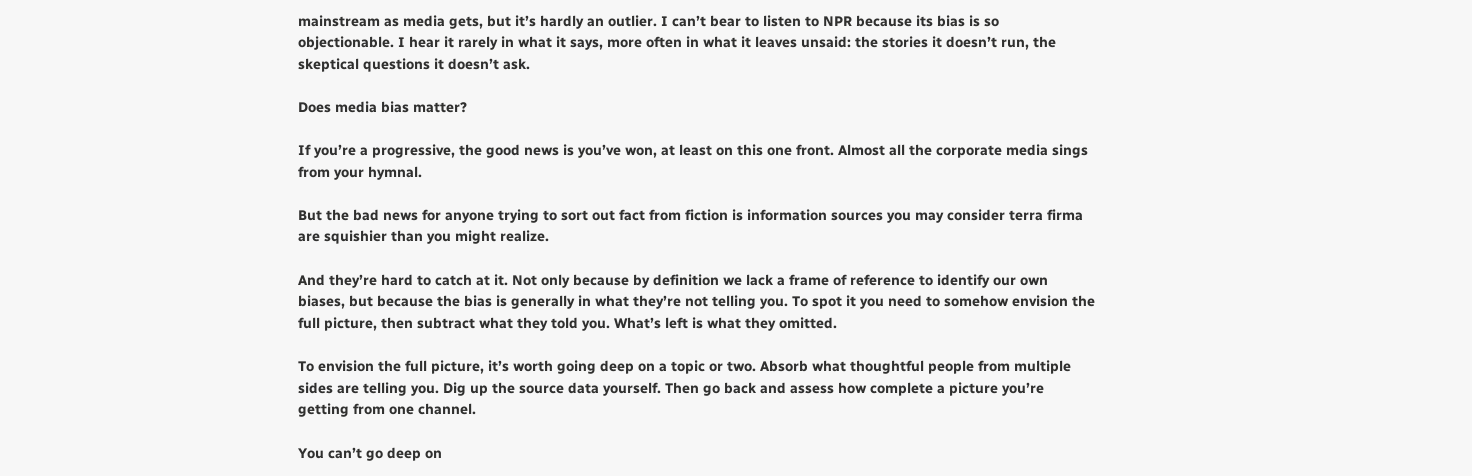mainstream as media gets, but it’s hardly an outlier. I can’t bear to listen to NPR because its bias is so objectionable. I hear it rarely in what it says, more often in what it leaves unsaid: the stories it doesn’t run, the skeptical questions it doesn’t ask.

Does media bias matter?

If you’re a progressive, the good news is you’ve won, at least on this one front. Almost all the corporate media sings from your hymnal.

But the bad news for anyone trying to sort out fact from fiction is information sources you may consider terra firma are squishier than you might realize.

And they’re hard to catch at it. Not only because by definition we lack a frame of reference to identify our own biases, but because the bias is generally in what they’re not telling you. To spot it you need to somehow envision the full picture, then subtract what they told you. What’s left is what they omitted.

To envision the full picture, it’s worth going deep on a topic or two. Absorb what thoughtful people from multiple sides are telling you. Dig up the source data yourself. Then go back and assess how complete a picture you’re getting from one channel.

You can’t go deep on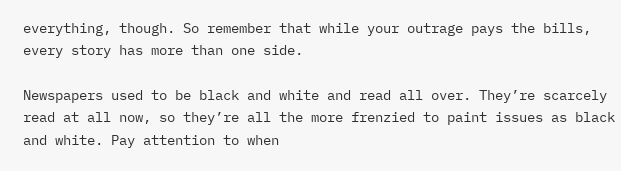everything, though. So remember that while your outrage pays the bills, every story has more than one side.

Newspapers used to be black and white and read all over. They’re scarcely read at all now, so they’re all the more frenzied to paint issues as black and white. Pay attention to when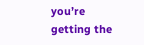you’re getting the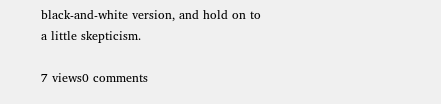black-and-white version, and hold on to a little skepticism.

7 views0 comments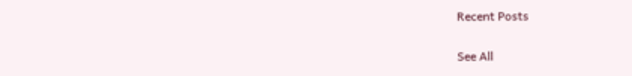Recent Posts

See All